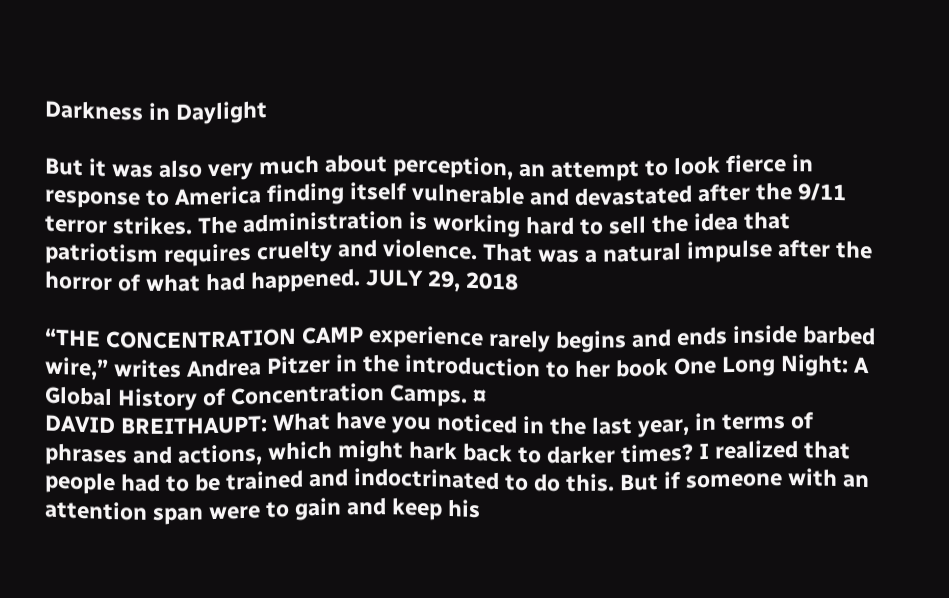Darkness in Daylight

But it was also very much about perception, an attempt to look fierce in response to America finding itself vulnerable and devastated after the 9/11 terror strikes. The administration is working hard to sell the idea that patriotism requires cruelty and violence. That was a natural impulse after the horror of what had happened. JULY 29, 2018

“THE CONCENTRATION CAMP experience rarely begins and ends inside barbed wire,” writes Andrea Pitzer in the introduction to her book One Long Night: A Global History of Concentration Camps. ¤
DAVID BREITHAUPT: What have you noticed in the last year, in terms of phrases and actions, which might hark back to darker times? I realized that people had to be trained and indoctrinated to do this. But if someone with an attention span were to gain and keep his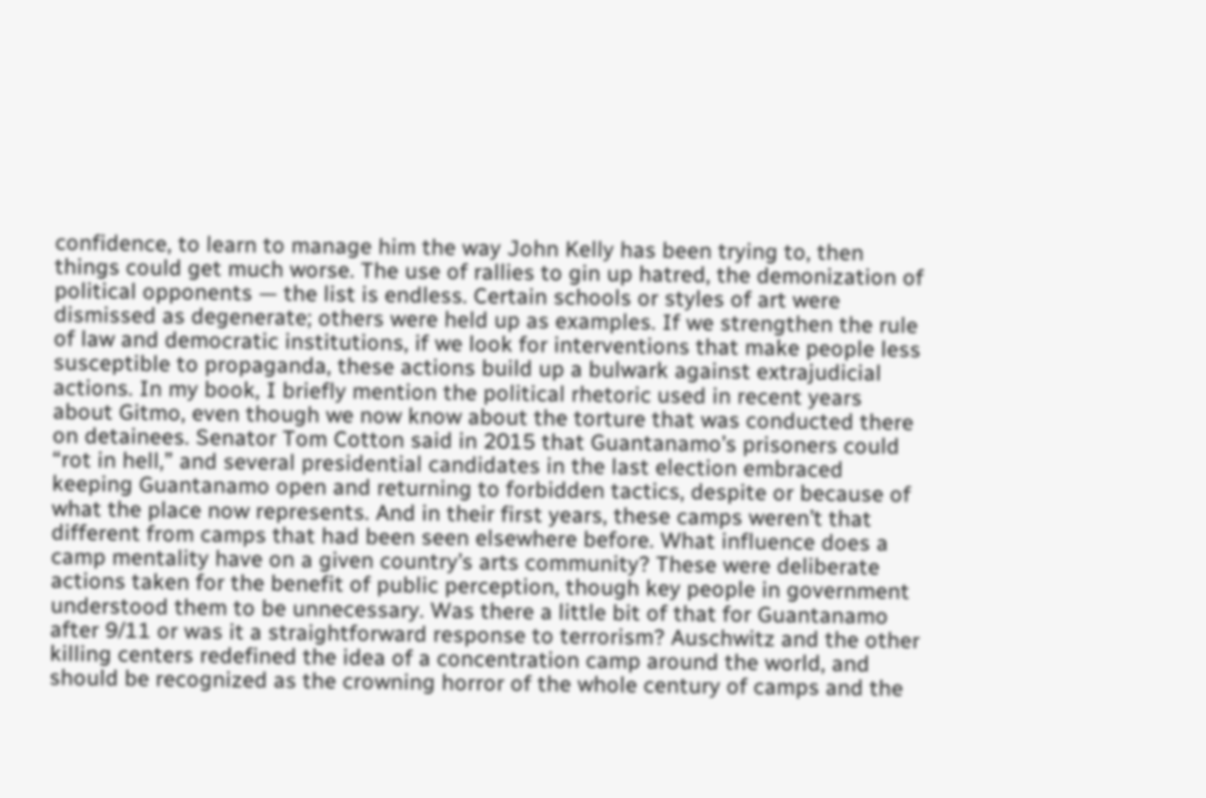confidence, to learn to manage him the way John Kelly has been trying to, then things could get much worse. The use of rallies to gin up hatred, the demonization of political opponents — the list is endless. Certain schools or styles of art were dismissed as degenerate; others were held up as examples. If we strengthen the rule of law and democratic institutions, if we look for interventions that make people less susceptible to propaganda, these actions build up a bulwark against extrajudicial actions. In my book, I briefly mention the political rhetoric used in recent years about Gitmo, even though we now know about the torture that was conducted there on detainees. Senator Tom Cotton said in 2015 that Guantanamo’s prisoners could “rot in hell,” and several presidential candidates in the last election embraced keeping Guantanamo open and returning to forbidden tactics, despite or because of what the place now represents. And in their first years, these camps weren’t that different from camps that had been seen elsewhere before. What influence does a camp mentality have on a given country’s arts community? These were deliberate actions taken for the benefit of public perception, though key people in government understood them to be unnecessary. Was there a little bit of that for Guantanamo after 9/11 or was it a straightforward response to terrorism? Auschwitz and the other killing centers redefined the idea of a concentration camp around the world, and should be recognized as the crowning horror of the whole century of camps and the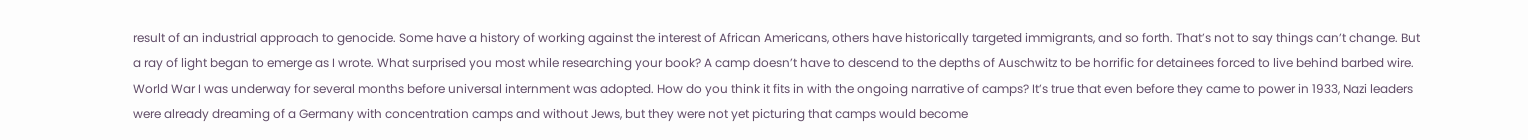result of an industrial approach to genocide. Some have a history of working against the interest of African Americans, others have historically targeted immigrants, and so forth. That’s not to say things can’t change. But a ray of light began to emerge as I wrote. What surprised you most while researching your book? A camp doesn’t have to descend to the depths of Auschwitz to be horrific for detainees forced to live behind barbed wire. World War I was underway for several months before universal internment was adopted. How do you think it fits in with the ongoing narrative of camps? It’s true that even before they came to power in 1933, Nazi leaders were already dreaming of a Germany with concentration camps and without Jews, but they were not yet picturing that camps would become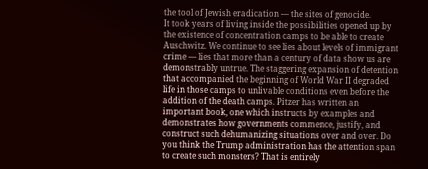the tool of Jewish eradication — the sites of genocide.
It took years of living inside the possibilities opened up by the existence of concentration camps to be able to create Auschwitz. We continue to see lies about levels of immigrant crime — lies that more than a century of data show us are demonstrably untrue. The staggering expansion of detention that accompanied the beginning of World War II degraded life in those camps to unlivable conditions even before the addition of the death camps. Pitzer has written an important book, one which instructs by examples and demonstrates how governments commence, justify, and construct such dehumanizing situations over and over. Do you think the Trump administration has the attention span to create such monsters? That is entirely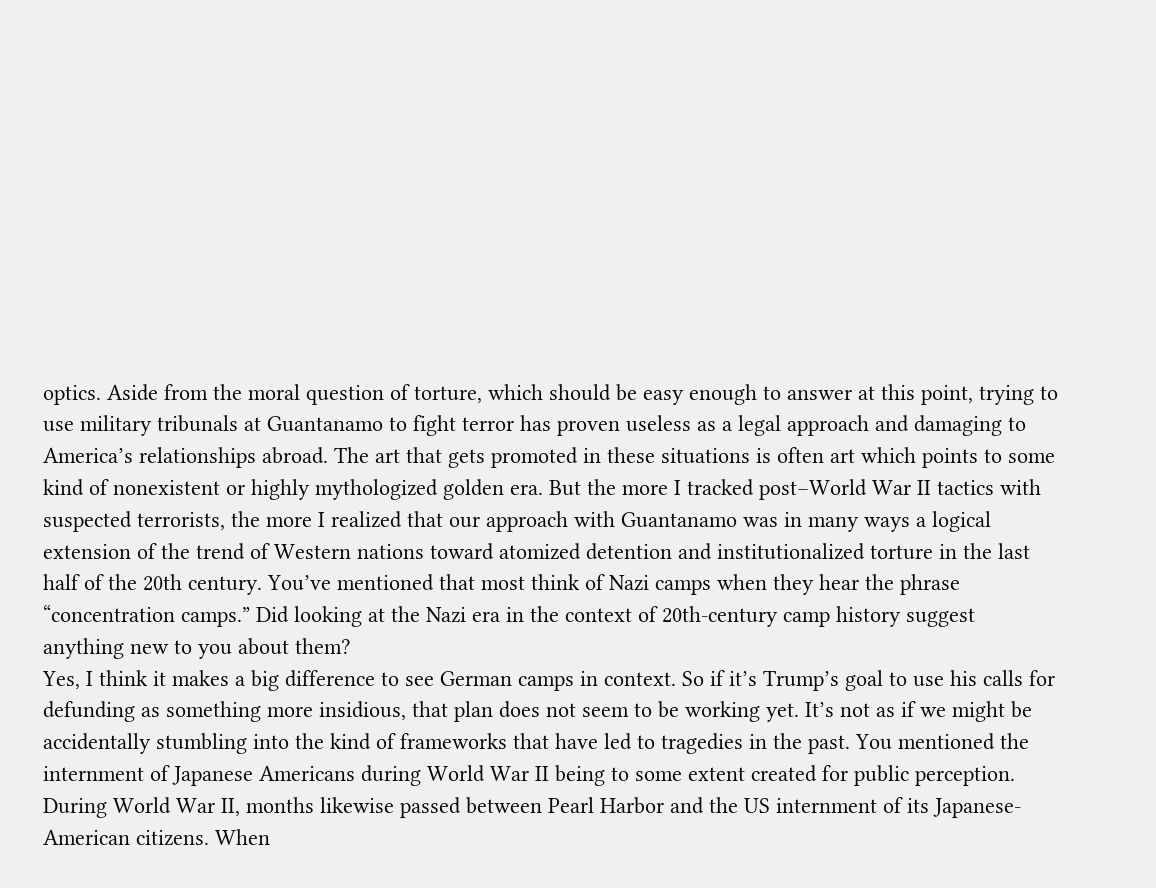optics. Aside from the moral question of torture, which should be easy enough to answer at this point, trying to use military tribunals at Guantanamo to fight terror has proven useless as a legal approach and damaging to America’s relationships abroad. The art that gets promoted in these situations is often art which points to some kind of nonexistent or highly mythologized golden era. But the more I tracked post–World War II tactics with suspected terrorists, the more I realized that our approach with Guantanamo was in many ways a logical extension of the trend of Western nations toward atomized detention and institutionalized torture in the last half of the 20th century. You’ve mentioned that most think of Nazi camps when they hear the phrase “concentration camps.” Did looking at the Nazi era in the context of 20th-century camp history suggest anything new to you about them?
Yes, I think it makes a big difference to see German camps in context. So if it’s Trump’s goal to use his calls for defunding as something more insidious, that plan does not seem to be working yet. It’s not as if we might be accidentally stumbling into the kind of frameworks that have led to tragedies in the past. You mentioned the internment of Japanese Americans during World War II being to some extent created for public perception. During World War II, months likewise passed between Pearl Harbor and the US internment of its Japanese-American citizens. When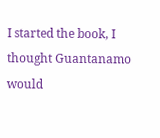I started the book, I thought Guantanamo would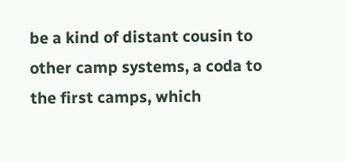be a kind of distant cousin to other camp systems, a coda to the first camps, which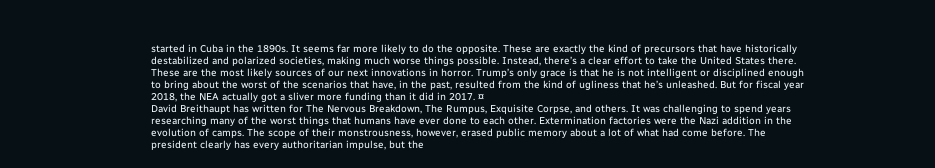started in Cuba in the 1890s. It seems far more likely to do the opposite. These are exactly the kind of precursors that have historically destabilized and polarized societies, making much worse things possible. Instead, there’s a clear effort to take the United States there. These are the most likely sources of our next innovations in horror. Trump’s only grace is that he is not intelligent or disciplined enough to bring about the worst of the scenarios that have, in the past, resulted from the kind of ugliness that he’s unleashed. But for fiscal year 2018, the NEA actually got a sliver more funding than it did in 2017. ¤
David Breithaupt has written for The Nervous Breakdown, The Rumpus, Exquisite Corpse, and others. It was challenging to spend years researching many of the worst things that humans have ever done to each other. Extermination factories were the Nazi addition in the evolution of camps. The scope of their monstrousness, however, erased public memory about a lot of what had come before. The president clearly has every authoritarian impulse, but the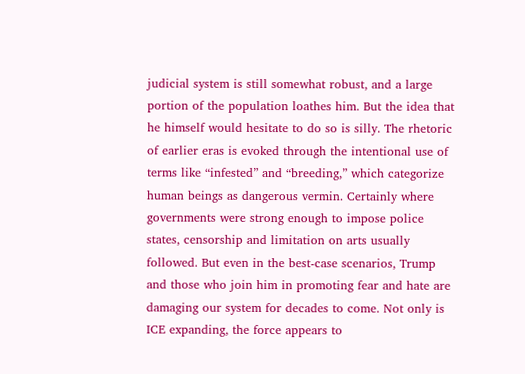judicial system is still somewhat robust, and a large portion of the population loathes him. But the idea that he himself would hesitate to do so is silly. The rhetoric of earlier eras is evoked through the intentional use of terms like “infested” and “breeding,” which categorize human beings as dangerous vermin. Certainly where governments were strong enough to impose police states, censorship and limitation on arts usually followed. But even in the best-case scenarios, Trump and those who join him in promoting fear and hate are damaging our system for decades to come. Not only is ICE expanding, the force appears to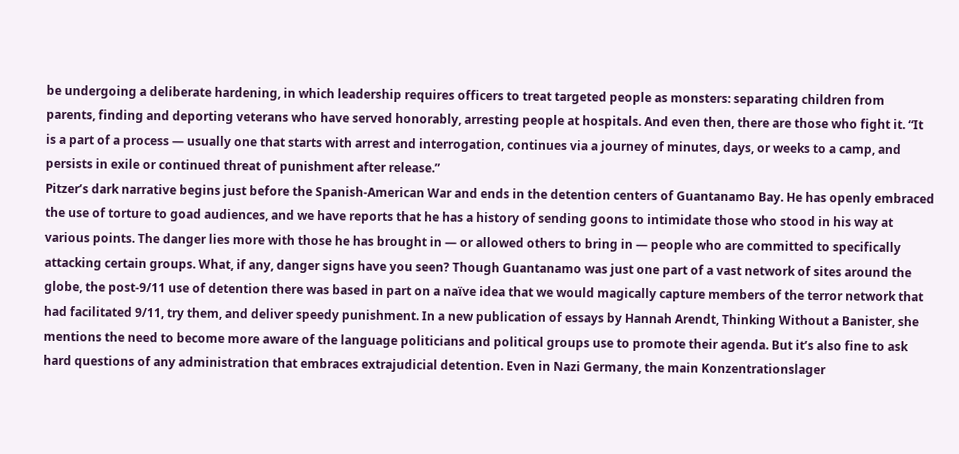be undergoing a deliberate hardening, in which leadership requires officers to treat targeted people as monsters: separating children from parents, finding and deporting veterans who have served honorably, arresting people at hospitals. And even then, there are those who fight it. “It is a part of a process — usually one that starts with arrest and interrogation, continues via a journey of minutes, days, or weeks to a camp, and persists in exile or continued threat of punishment after release.”
Pitzer’s dark narrative begins just before the Spanish-American War and ends in the detention centers of Guantanamo Bay. He has openly embraced the use of torture to goad audiences, and we have reports that he has a history of sending goons to intimidate those who stood in his way at various points. The danger lies more with those he has brought in — or allowed others to bring in — people who are committed to specifically attacking certain groups. What, if any, danger signs have you seen? Though Guantanamo was just one part of a vast network of sites around the globe, the post-9/11 use of detention there was based in part on a naïve idea that we would magically capture members of the terror network that had facilitated 9/11, try them, and deliver speedy punishment. In a new publication of essays by Hannah Arendt, Thinking Without a Banister, she mentions the need to become more aware of the language politicians and political groups use to promote their agenda. But it’s also fine to ask hard questions of any administration that embraces extrajudicial detention. Even in Nazi Germany, the main Konzentrationslager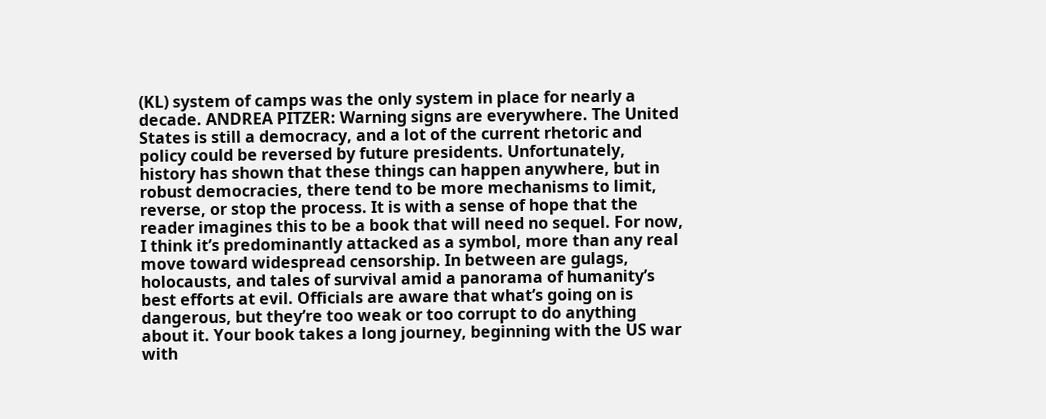(KL) system of camps was the only system in place for nearly a decade. ANDREA PITZER: Warning signs are everywhere. The United States is still a democracy, and a lot of the current rhetoric and policy could be reversed by future presidents. Unfortunately, history has shown that these things can happen anywhere, but in robust democracies, there tend to be more mechanisms to limit, reverse, or stop the process. It is with a sense of hope that the reader imagines this to be a book that will need no sequel. For now, I think it’s predominantly attacked as a symbol, more than any real move toward widespread censorship. In between are gulags, holocausts, and tales of survival amid a panorama of humanity’s best efforts at evil. Officials are aware that what’s going on is dangerous, but they’re too weak or too corrupt to do anything about it. Your book takes a long journey, beginning with the US war with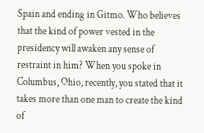Spain and ending in Gitmo. Who believes that the kind of power vested in the presidency will awaken any sense of restraint in him? When you spoke in Columbus, Ohio, recently, you stated that it takes more than one man to create the kind of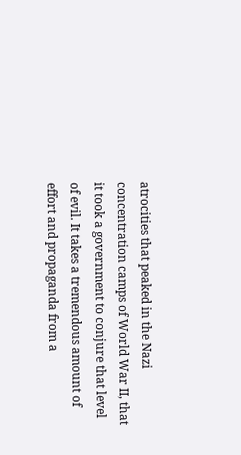atrocities that peaked in the Nazi concentration camps of World War II, that it took a government to conjure that level of evil. It takes a tremendous amount of effort and propaganda from a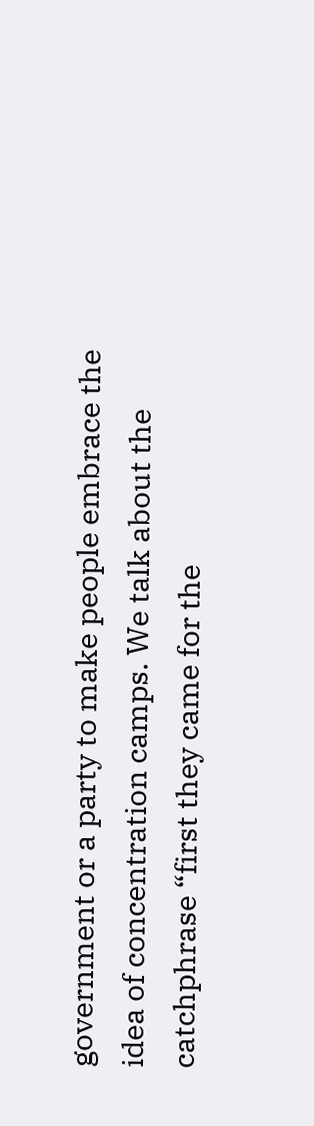government or a party to make people embrace the idea of concentration camps. We talk about the catchphrase “first they came for the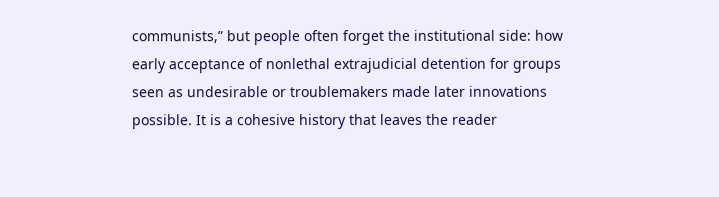communists,” but people often forget the institutional side: how early acceptance of nonlethal extrajudicial detention for groups seen as undesirable or troublemakers made later innovations possible. It is a cohesive history that leaves the reader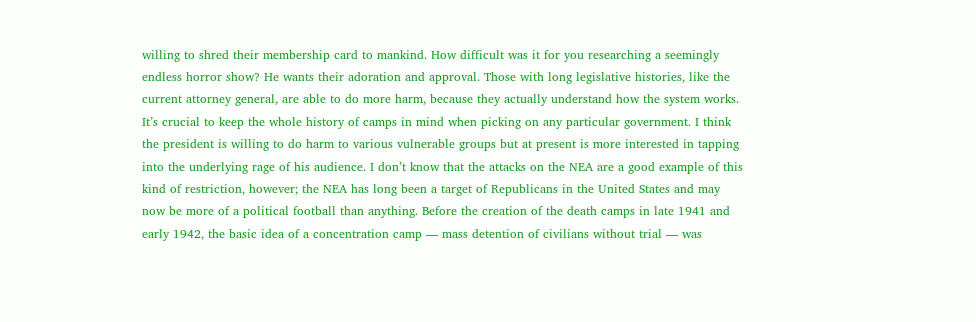willing to shred their membership card to mankind. How difficult was it for you researching a seemingly endless horror show? He wants their adoration and approval. Those with long legislative histories, like the current attorney general, are able to do more harm, because they actually understand how the system works. It’s crucial to keep the whole history of camps in mind when picking on any particular government. I think the president is willing to do harm to various vulnerable groups but at present is more interested in tapping into the underlying rage of his audience. I don’t know that the attacks on the NEA are a good example of this kind of restriction, however; the NEA has long been a target of Republicans in the United States and may now be more of a political football than anything. Before the creation of the death camps in late 1941 and early 1942, the basic idea of a concentration camp — mass detention of civilians without trial — was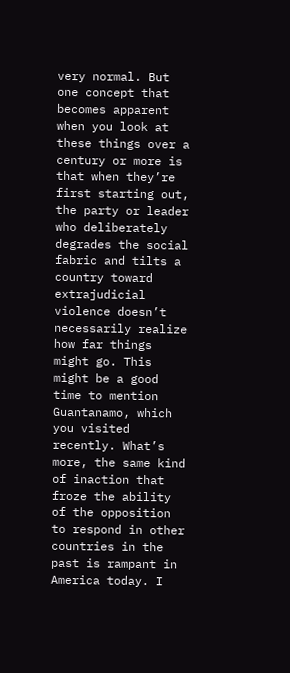very normal. But one concept that becomes apparent when you look at these things over a century or more is that when they’re first starting out, the party or leader who deliberately degrades the social fabric and tilts a country toward extrajudicial violence doesn’t necessarily realize how far things might go. This might be a good time to mention Guantanamo, which you visited recently. What’s more, the same kind of inaction that froze the ability of the opposition to respond in other countries in the past is rampant in America today. I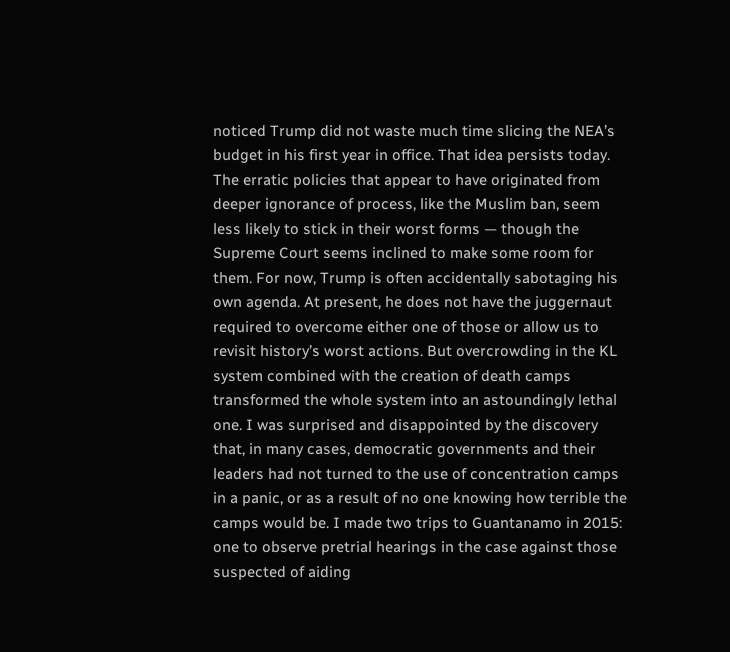noticed Trump did not waste much time slicing the NEA’s budget in his first year in office. That idea persists today. The erratic policies that appear to have originated from deeper ignorance of process, like the Muslim ban, seem less likely to stick in their worst forms — though the Supreme Court seems inclined to make some room for them. For now, Trump is often accidentally sabotaging his own agenda. At present, he does not have the juggernaut required to overcome either one of those or allow us to revisit history’s worst actions. But overcrowding in the KL system combined with the creation of death camps transformed the whole system into an astoundingly lethal one. I was surprised and disappointed by the discovery that, in many cases, democratic governments and their leaders had not turned to the use of concentration camps in a panic, or as a result of no one knowing how terrible the camps would be. I made two trips to Guantanamo in 2015: one to observe pretrial hearings in the case against those suspected of aiding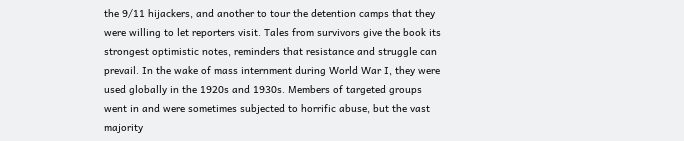the 9/11 hijackers, and another to tour the detention camps that they were willing to let reporters visit. Tales from survivors give the book its strongest optimistic notes, reminders that resistance and struggle can prevail. In the wake of mass internment during World War I, they were used globally in the 1920s and 1930s. Members of targeted groups went in and were sometimes subjected to horrific abuse, but the vast majority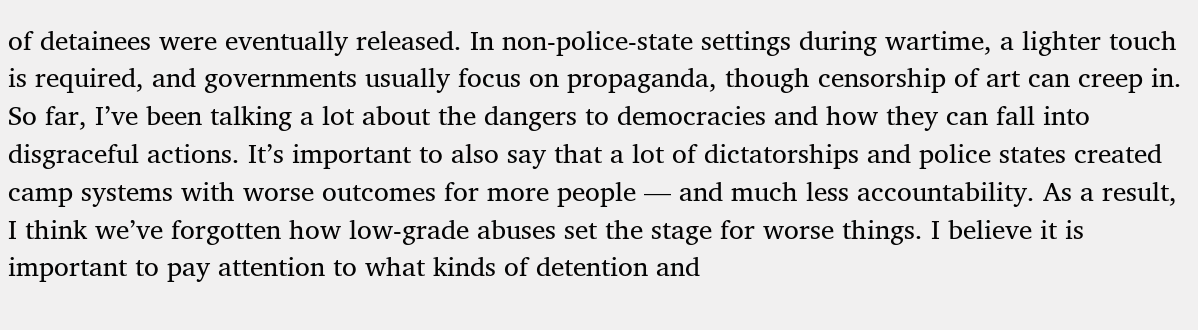of detainees were eventually released. In non-police-state settings during wartime, a lighter touch is required, and governments usually focus on propaganda, though censorship of art can creep in. So far, I’ve been talking a lot about the dangers to democracies and how they can fall into disgraceful actions. It’s important to also say that a lot of dictatorships and police states created camp systems with worse outcomes for more people — and much less accountability. As a result, I think we’ve forgotten how low-grade abuses set the stage for worse things. I believe it is important to pay attention to what kinds of detention and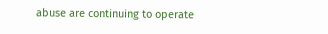abuse are continuing to operate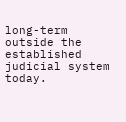long-term outside the established judicial system today.